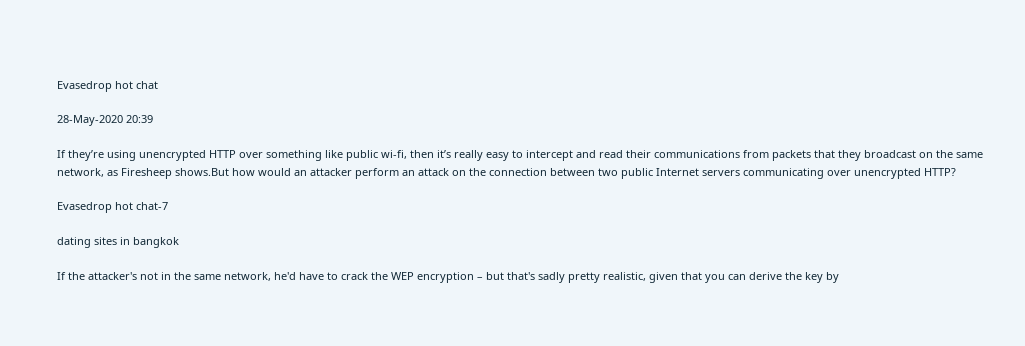Evasedrop hot chat

28-May-2020 20:39

If they’re using unencrypted HTTP over something like public wi-fi, then it’s really easy to intercept and read their communications from packets that they broadcast on the same network, as Firesheep shows.But how would an attacker perform an attack on the connection between two public Internet servers communicating over unencrypted HTTP?

Evasedrop hot chat-7

dating sites in bangkok

If the attacker's not in the same network, he'd have to crack the WEP encryption – but that's sadly pretty realistic, given that you can derive the key by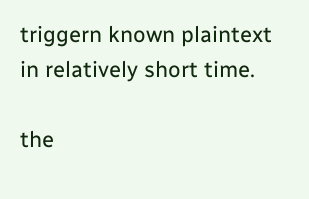triggern known plaintext in relatively short time.

the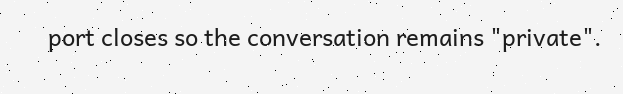port closes so the conversation remains "private".